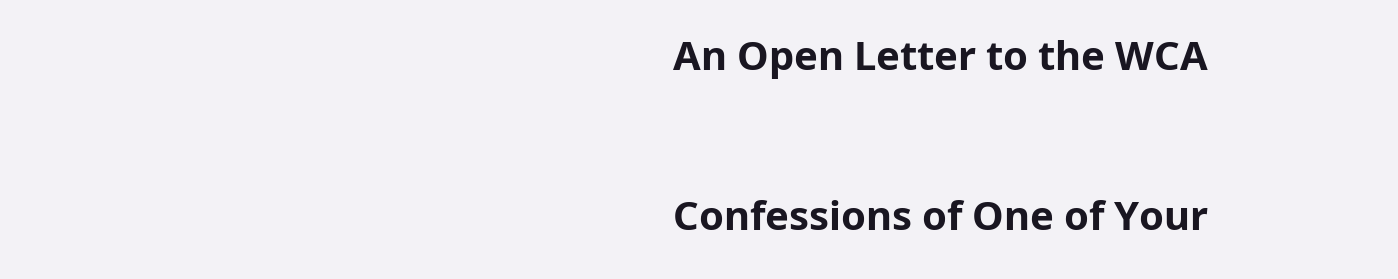An Open Letter to the WCA

Confessions of One of Your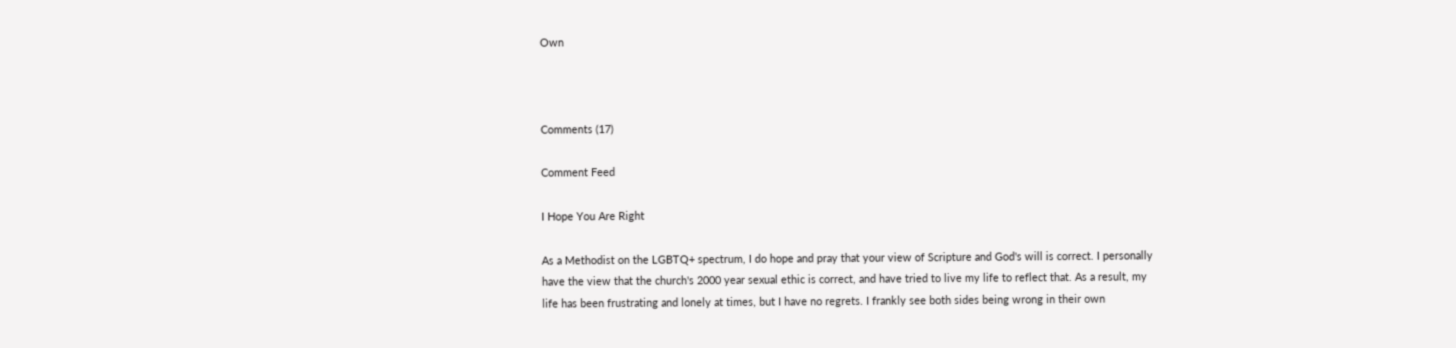Own



Comments (17)

Comment Feed

I Hope You Are Right

As a Methodist on the LGBTQ+ spectrum, I do hope and pray that your view of Scripture and God's will is correct. I personally have the view that the church's 2000 year sexual ethic is correct, and have tried to live my life to reflect that. As a result, my life has been frustrating and lonely at times, but I have no regrets. I frankly see both sides being wrong in their own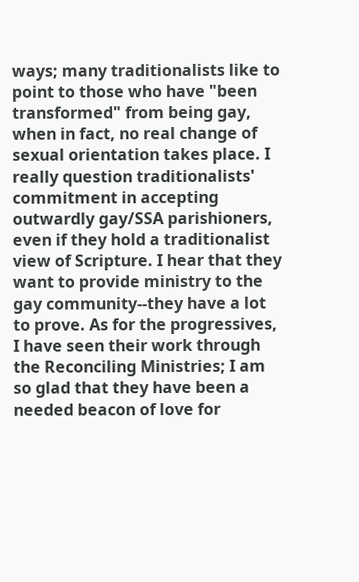ways; many traditionalists like to point to those who have "been transformed" from being gay, when in fact, no real change of sexual orientation takes place. I really question traditionalists' commitment in accepting outwardly gay/SSA parishioners, even if they hold a traditionalist view of Scripture. I hear that they want to provide ministry to the gay community--they have a lot to prove. As for the progressives, I have seen their work through the Reconciling Ministries; I am so glad that they have been a needed beacon of love for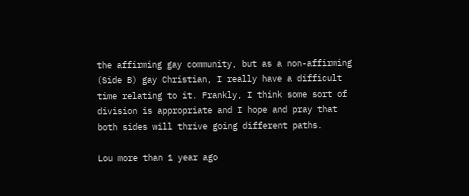the affirming gay community, but as a non-affirming (Side B) gay Christian, I really have a difficult time relating to it. Frankly, I think some sort of division is appropriate and I hope and pray that both sides will thrive going different paths.

Lou more than 1 year ago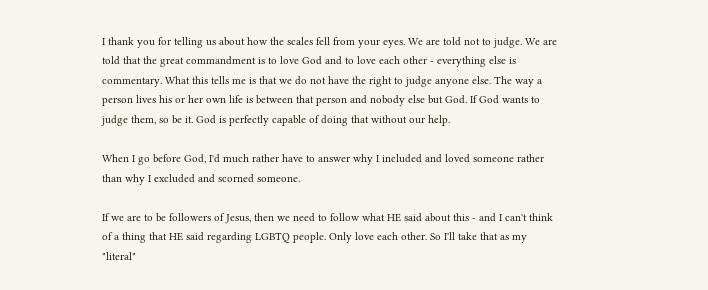I thank you for telling us about how the scales fell from your eyes. We are told not to judge. We are told that the great commandment is to love God and to love each other - everything else is commentary. What this tells me is that we do not have the right to judge anyone else. The way a person lives his or her own life is between that person and nobody else but God. If God wants to judge them, so be it. God is perfectly capable of doing that without our help.

When I go before God, I'd much rather have to answer why I included and loved someone rather than why I excluded and scorned someone.

If we are to be followers of Jesus, then we need to follow what HE said about this - and I can't think of a thing that HE said regarding LGBTQ people. Only love each other. So I'll take that as my "literal"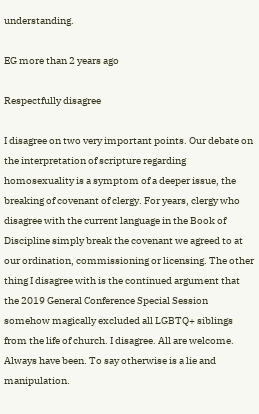understanding.

EG more than 2 years ago

Respectfully disagree

I disagree on two very important points. Our debate on the interpretation of scripture regarding homosexuality is a symptom of a deeper issue, the breaking of covenant of clergy. For years, clergy who disagree with the current language in the Book of Discipline simply break the covenant we agreed to at our ordination, commissioning or licensing. The other thing I disagree with is the continued argument that the 2019 General Conference Special Session somehow magically excluded all LGBTQ+ siblings from the life of church. I disagree. All are welcome. Always have been. To say otherwise is a lie and manipulation.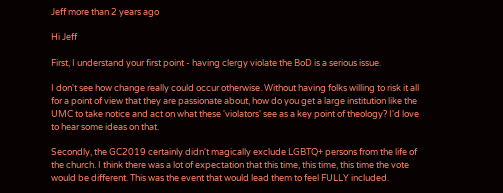Jeff more than 2 years ago

Hi Jeff

First, I understand your first point - having clergy violate the BoD is a serious issue.

I don't see how change really could occur otherwise. Without having folks willing to risk it all for a point of view that they are passionate about, how do you get a large institution like the UMC to take notice and act on what these 'violators' see as a key point of theology? I'd love to hear some ideas on that.

Secondly, the GC2019 certainly didn't magically exclude LGBTQ+ persons from the life of the church. I think there was a lot of expectation that this time, this time, this time the vote would be different. This was the event that would lead them to feel FULLY included.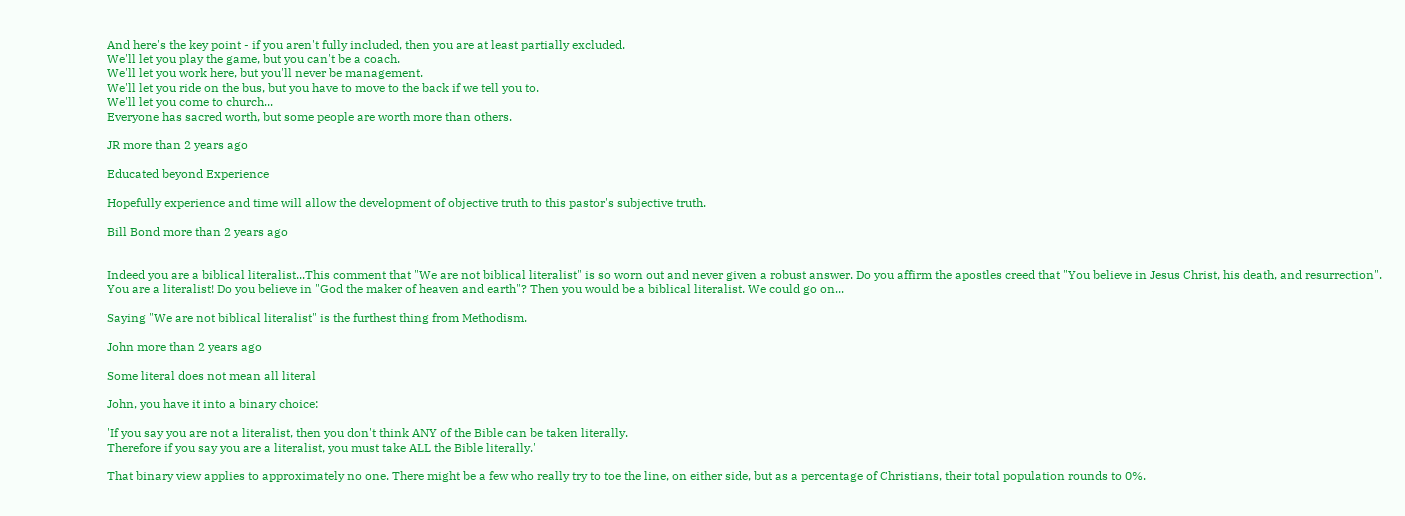And here's the key point - if you aren't fully included, then you are at least partially excluded.
We'll let you play the game, but you can't be a coach.
We'll let you work here, but you'll never be management.
We'll let you ride on the bus, but you have to move to the back if we tell you to.
We'll let you come to church...
Everyone has sacred worth, but some people are worth more than others.

JR more than 2 years ago

Educated beyond Experience

Hopefully experience and time will allow the development of objective truth to this pastor's subjective truth.

Bill Bond more than 2 years ago


Indeed you are a biblical literalist...This comment that "We are not biblical literalist" is so worn out and never given a robust answer. Do you affirm the apostles creed that "You believe in Jesus Christ, his death, and resurrection". You are a literalist! Do you believe in "God the maker of heaven and earth"? Then you would be a biblical literalist. We could go on...

Saying "We are not biblical literalist" is the furthest thing from Methodism.

John more than 2 years ago

Some literal does not mean all literal

John, you have it into a binary choice:

'If you say you are not a literalist, then you don't think ANY of the Bible can be taken literally.
Therefore if you say you are a literalist, you must take ALL the Bible literally.'

That binary view applies to approximately no one. There might be a few who really try to toe the line, on either side, but as a percentage of Christians, their total population rounds to 0%.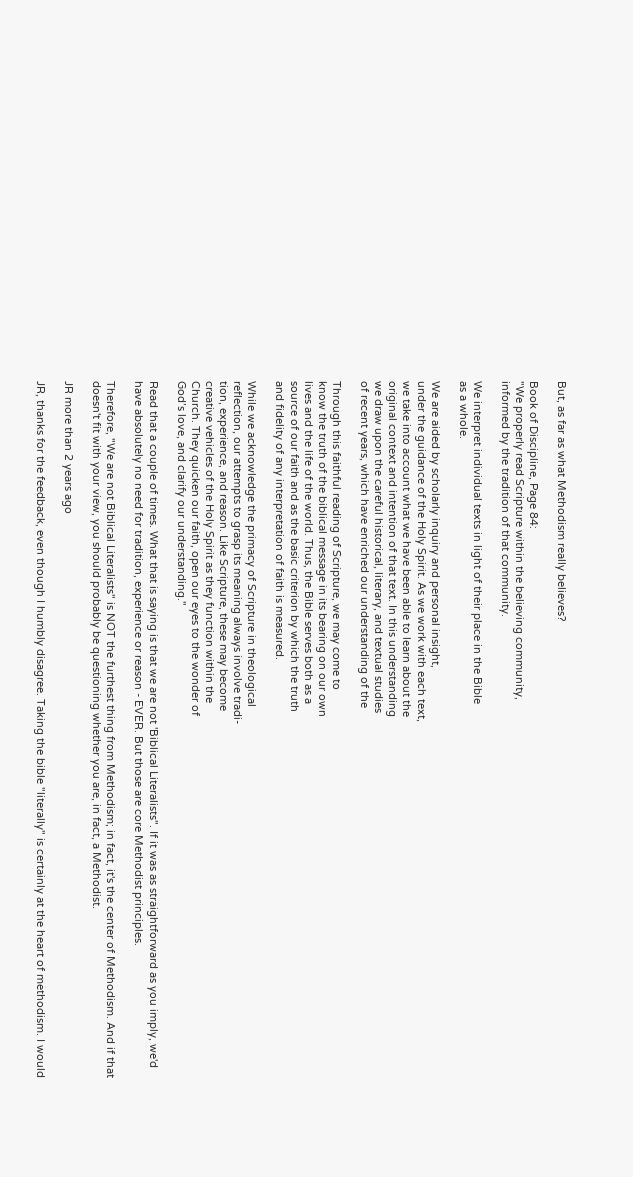But, as far as what Methodism really believes?

Book of Discipline, Page 84:
"We properly read Scripture within the believing community,
informed by the tradition of that community.

We interpret individual texts in light of their place in the Bible
as a whole.

We are aided by scholarly inquiry and personal insight,
under the guidance of the Holy Spirit. As we work with each text,
we take into account what we have been able to learn about the
original context and intention of that text. In this understanding
we draw upon the careful historical, literary, and textual studies
of recent years, which have enriched our understanding of the

Through this faithful reading of Scripture, we may come to
know the truth of the biblical message in its bearing on our own
lives and the life of the world. Thus, the Bible serves both as a
source of our faith and as the basic criterion by which the truth
and fidelity of any interpretation of faith is measured.

While we acknowledge the primacy of Scripture in theological
reflection, our attempts to grasp its meaning always involve tradi-
tion, experience, and reason. Like Scripture, these may become
creative vehicles of the Holy Spirit as they function within the
Church. They quicken our faith, open our eyes to the wonder of
God’s love, and clarify our understanding."

Read that a couple of times. What that is saying is that we are not 'Biblical Literalists". If it was as straightforward as you imply, we'd have absolutely no need for tradition, experience or reason - EVER. But those are core Methodist principles.

Therefore, "We are not Biblical Literalists" is NOT the furthest thing from Methodism; in fact, it's the center of Methodism. And if that doesn't fit with your view, you should probably be questioning whether you are, in fact, a Methodist.

JR more than 2 years ago

JR, thanks for the feedback, even though I humbly disagree. Taking the bible "literally" is certainly at the heart of methodism. I would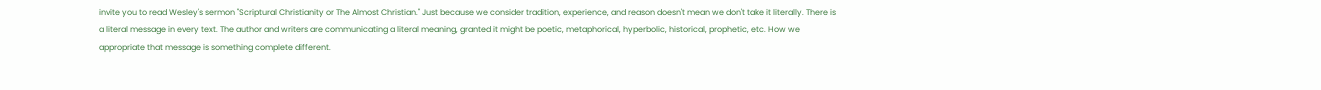invite you to read Wesley's sermon "Scriptural Christianity or The Almost Christian." Just because we consider tradition, experience, and reason doesn't mean we don't take it literally. There is a literal message in every text. The author and writers are communicating a literal meaning, granted it might be poetic, metaphorical, hyperbolic, historical, prophetic, etc. How we appropriate that message is something complete different.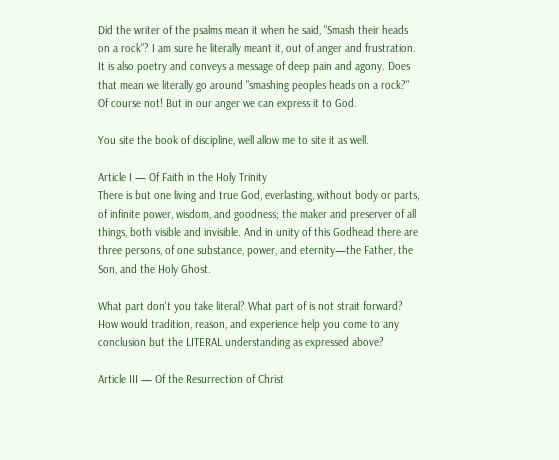Did the writer of the psalms mean it when he said, "Smash their heads on a rock"? I am sure he literally meant it, out of anger and frustration. It is also poetry and conveys a message of deep pain and agony. Does that mean we literally go around "smashing peoples heads on a rock?" Of course not! But in our anger we can express it to God.

You site the book of discipline, well allow me to site it as well.

Article I — Of Faith in the Holy Trinity
There is but one living and true God, everlasting, without body or parts, of infinite power, wisdom, and goodness; the maker and preserver of all things, both visible and invisible. And in unity of this Godhead there are three persons, of one substance, power, and eternity—the Father, the Son, and the Holy Ghost.

What part don't you take literal? What part of is not strait forward? How would tradition, reason, and experience help you come to any conclusion but the LITERAL understanding as expressed above?

Article III — Of the Resurrection of Christ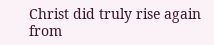Christ did truly rise again from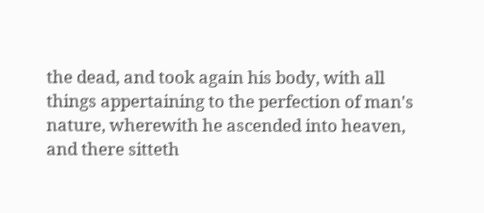the dead, and took again his body, with all things appertaining to the perfection of man's nature, wherewith he ascended into heaven, and there sitteth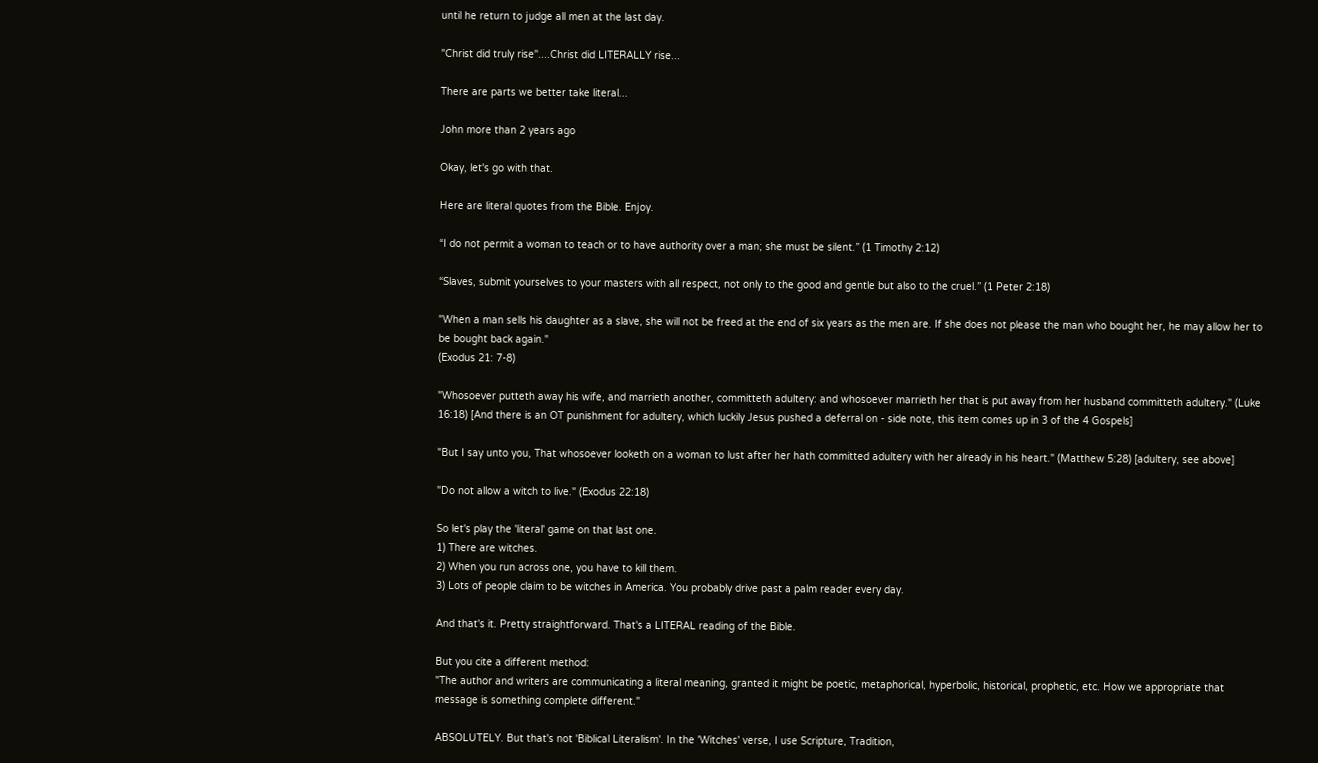until he return to judge all men at the last day.

"Christ did truly rise"....Christ did LITERALLY rise...

There are parts we better take literal...

John more than 2 years ago

Okay, let's go with that.

Here are literal quotes from the Bible. Enjoy.

“I do not permit a woman to teach or to have authority over a man; she must be silent.” (1 Timothy 2:12)

“Slaves, submit yourselves to your masters with all respect, not only to the good and gentle but also to the cruel.” (1 Peter 2:18)

"When a man sells his daughter as a slave, she will not be freed at the end of six years as the men are. If she does not please the man who bought her, he may allow her to be bought back again."
(Exodus 21: 7-8)

"Whosoever putteth away his wife, and marrieth another, committeth adultery: and whosoever marrieth her that is put away from her husband committeth adultery." (Luke 16:18) [And there is an OT punishment for adultery, which luckily Jesus pushed a deferral on - side note, this item comes up in 3 of the 4 Gospels]

"But I say unto you, That whosoever looketh on a woman to lust after her hath committed adultery with her already in his heart." (Matthew 5:28) [adultery, see above]

"Do not allow a witch to live." (Exodus 22:18)

So let's play the 'literal' game on that last one.
1) There are witches.
2) When you run across one, you have to kill them.
3) Lots of people claim to be witches in America. You probably drive past a palm reader every day.

And that's it. Pretty straightforward. That's a LITERAL reading of the Bible.

But you cite a different method:
"The author and writers are communicating a literal meaning, granted it might be poetic, metaphorical, hyperbolic, historical, prophetic, etc. How we appropriate that message is something complete different."

ABSOLUTELY. But that's not 'Biblical Literalism'. In the 'Witches' verse, I use Scripture, Tradition,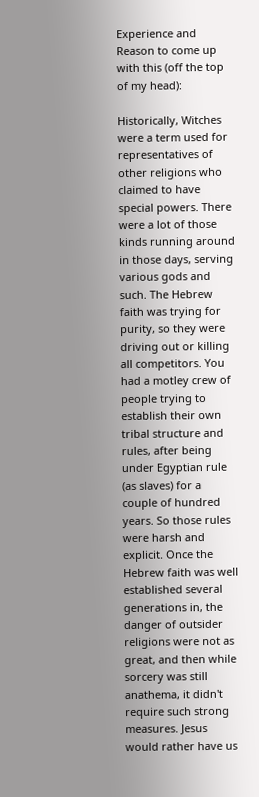Experience and Reason to come up with this (off the top of my head):

Historically, Witches were a term used for representatives of other religions who claimed to have special powers. There were a lot of those kinds running around in those days, serving various gods and such. The Hebrew faith was trying for purity, so they were driving out or killing all competitors. You had a motley crew of people trying to establish their own tribal structure and rules, after being under Egyptian rule (as slaves) for a couple of hundred years. So those rules were harsh and explicit. Once the Hebrew faith was well established several generations in, the danger of outsider religions were not as great, and then while sorcery was still anathema, it didn't require such strong measures. Jesus would rather have us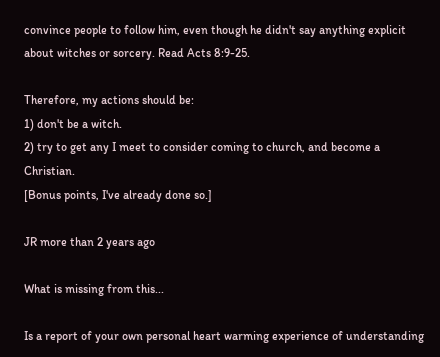convince people to follow him, even though he didn't say anything explicit about witches or sorcery. Read Acts 8:9-25.

Therefore, my actions should be:
1) don't be a witch.
2) try to get any I meet to consider coming to church, and become a Christian.
[Bonus points, I've already done so.]

JR more than 2 years ago

What is missing from this...

Is a report of your own personal heart warming experience of understanding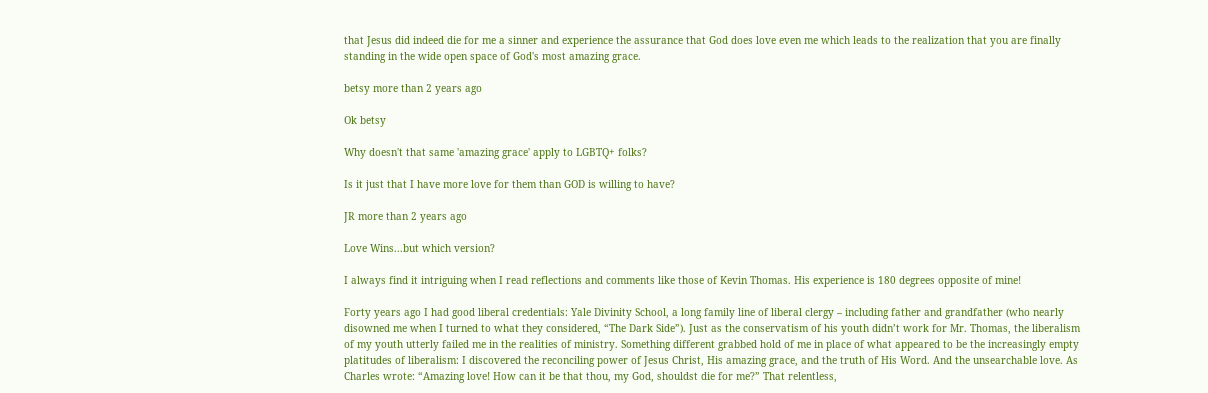that Jesus did indeed die for me a sinner and experience the assurance that God does love even me which leads to the realization that you are finally standing in the wide open space of God's most amazing grace.

betsy more than 2 years ago

Ok betsy

Why doesn't that same 'amazing grace' apply to LGBTQ+ folks?

Is it just that I have more love for them than GOD is willing to have?

JR more than 2 years ago

Love Wins...but which version?

I always find it intriguing when I read reflections and comments like those of Kevin Thomas. His experience is 180 degrees opposite of mine!

Forty years ago I had good liberal credentials: Yale Divinity School, a long family line of liberal clergy – including father and grandfather (who nearly disowned me when I turned to what they considered, “The Dark Side”). Just as the conservatism of his youth didn’t work for Mr. Thomas, the liberalism of my youth utterly failed me in the realities of ministry. Something different grabbed hold of me in place of what appeared to be the increasingly empty platitudes of liberalism: I discovered the reconciling power of Jesus Christ, His amazing grace, and the truth of His Word. And the unsearchable love. As Charles wrote: “Amazing love! How can it be that thou, my God, shouldst die for me?” That relentless,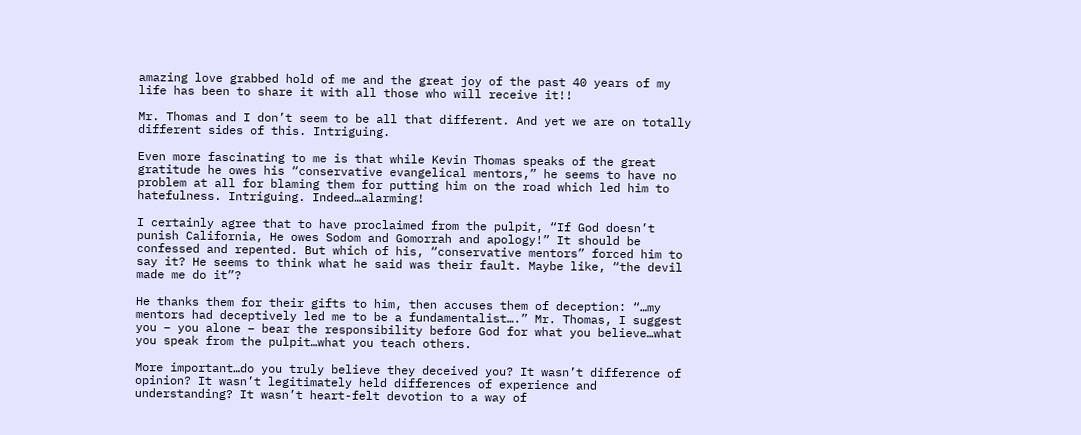amazing love grabbed hold of me and the great joy of the past 40 years of my life has been to share it with all those who will receive it!!

Mr. Thomas and I don’t seem to be all that different. And yet we are on totally different sides of this. Intriguing.

Even more fascinating to me is that while Kevin Thomas speaks of the great gratitude he owes his “conservative evangelical mentors,” he seems to have no problem at all for blaming them for putting him on the road which led him to hatefulness. Intriguing. Indeed…alarming!

I certainly agree that to have proclaimed from the pulpit, “If God doesn’t punish California, He owes Sodom and Gomorrah and apology!” It should be confessed and repented. But which of his, “conservative mentors” forced him to say it? He seems to think what he said was their fault. Maybe like, “the devil made me do it”?

He thanks them for their gifts to him, then accuses them of deception: “…my mentors had deceptively led me to be a fundamentalist….” Mr. Thomas, I suggest you – you alone – bear the responsibility before God for what you believe…what you speak from the pulpit…what you teach others.

More important…do you truly believe they deceived you? It wasn’t difference of opinion? It wasn’t legitimately held differences of experience and understanding? It wasn’t heart-felt devotion to a way of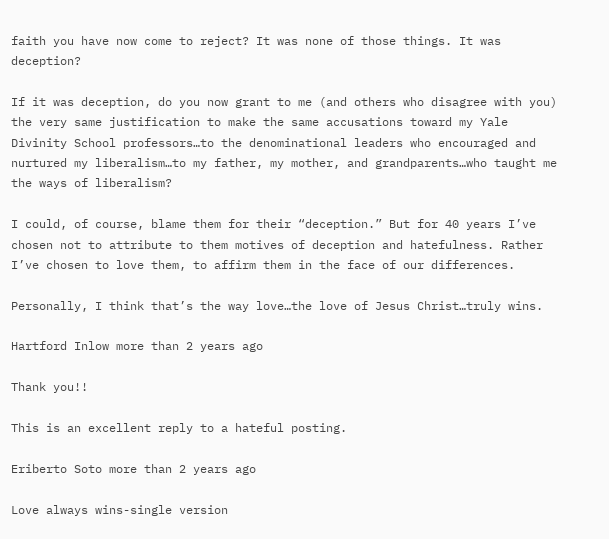faith you have now come to reject? It was none of those things. It was deception?

If it was deception, do you now grant to me (and others who disagree with you) the very same justification to make the same accusations toward my Yale Divinity School professors…to the denominational leaders who encouraged and nurtured my liberalism…to my father, my mother, and grandparents…who taught me the ways of liberalism?

I could, of course, blame them for their “deception.” But for 40 years I’ve chosen not to attribute to them motives of deception and hatefulness. Rather I’ve chosen to love them, to affirm them in the face of our differences.

Personally, I think that’s the way love…the love of Jesus Christ…truly wins.

Hartford Inlow more than 2 years ago

Thank you!!

This is an excellent reply to a hateful posting.

Eriberto Soto more than 2 years ago

Love always wins-single version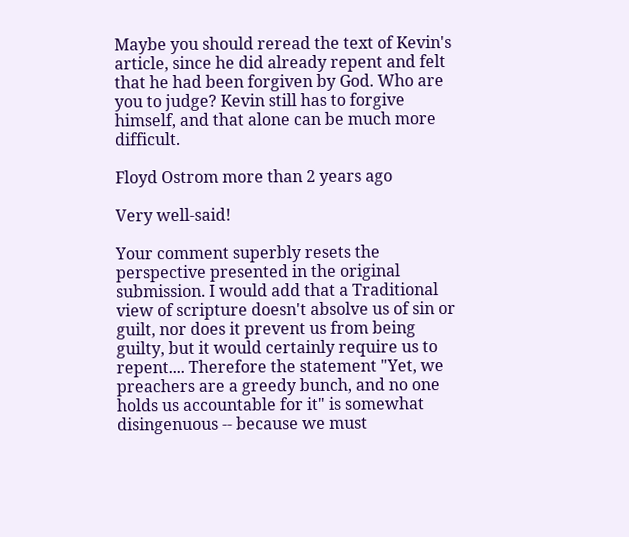Maybe you should reread the text of Kevin's article, since he did already repent and felt that he had been forgiven by God. Who are you to judge? Kevin still has to forgive himself, and that alone can be much more difficult.

Floyd Ostrom more than 2 years ago

Very well-said!

Your comment superbly resets the perspective presented in the original submission. I would add that a Traditional view of scripture doesn't absolve us of sin or guilt, nor does it prevent us from being guilty, but it would certainly require us to repent.... Therefore the statement "Yet, we preachers are a greedy bunch, and no one holds us accountable for it" is somewhat disingenuous -- because we must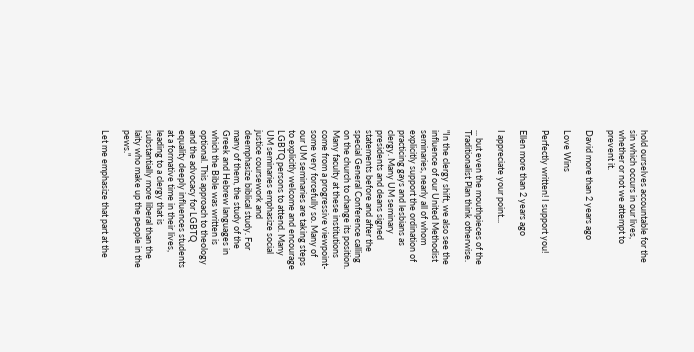hold ourselves accountable for the sin which occurs in our lives, whether or not we attempt to prevent it.

David more than 2 years ago

Love Wins

Perfectly written! I support you!

Ellen more than 2 years ago

I appreciate your point...

... but even the mouthpieces of the Traditionalist Plan think otherwise.

"In the clergy shift, we also see the influence of our United Methodist seminaries, nearly all of whom explicitly support the ordination of practicing gays and lesbians as clergy. Many UM seminary presidents and deans signed statements before and after the special General Conference calling on the church to change its position. Many faculty at these institutions come from a progressive viewpoint-some very forcefully so. Many of our UM seminaries are taking steps to explicitly welcome and encourage LGBTQ persons to attend. Many UM seminaries emphasize social justice coursework and deemphasize biblical study. For many of them, the study of the Greek and Hebrew languages in which the Bible was written is optional. This approach to theology and the advocacy for LGBTQ equality deeply influences students at a formative time in their lives, leading to a clergy that is substantially more liberal than the laity who make up the people in the pews."

Let me emphasize that part at the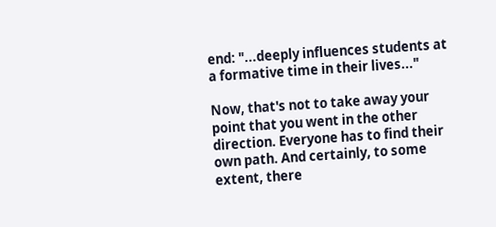end: "...deeply influences students at a formative time in their lives..."

Now, that's not to take away your point that you went in the other direction. Everyone has to find their own path. And certainly, to some extent, there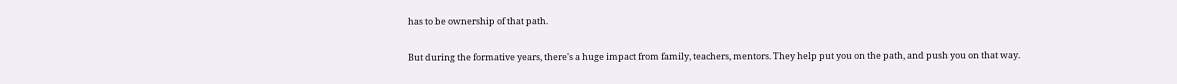has to be ownership of that path.

But during the formative years, there's a huge impact from family, teachers, mentors. They help put you on the path, and push you on that way.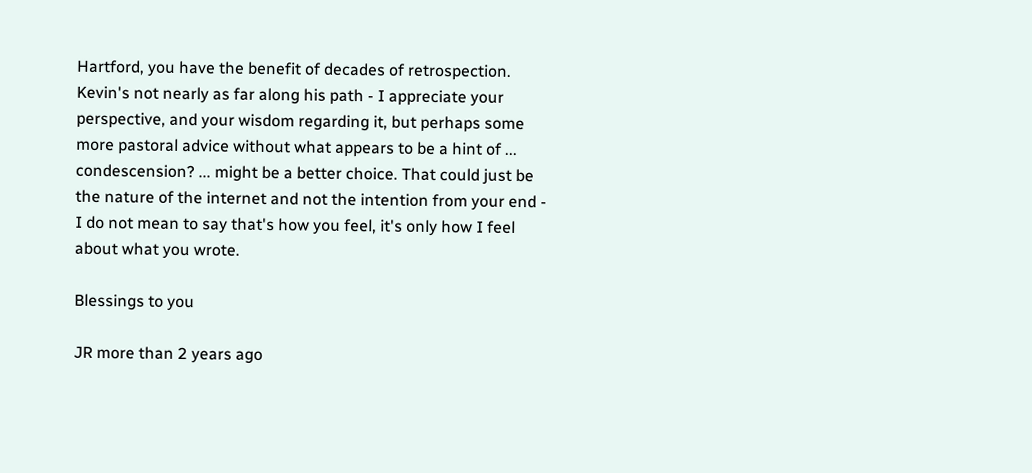Hartford, you have the benefit of decades of retrospection. Kevin's not nearly as far along his path - I appreciate your perspective, and your wisdom regarding it, but perhaps some more pastoral advice without what appears to be a hint of ... condescension? ... might be a better choice. That could just be the nature of the internet and not the intention from your end - I do not mean to say that's how you feel, it's only how I feel about what you wrote.

Blessings to you

JR more than 2 years ago